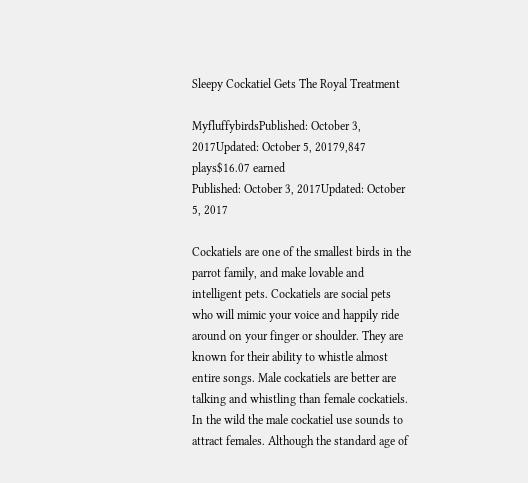Sleepy Cockatiel Gets The Royal Treatment

MyfluffybirdsPublished: October 3, 2017Updated: October 5, 20179,847 plays$16.07 earned
Published: October 3, 2017Updated: October 5, 2017

Cockatiels are one of the smallest birds in the parrot family, and make lovable and intelligent pets. Cockatiels are social pets who will mimic your voice and happily ride around on your finger or shoulder. They are known for their ability to whistle almost entire songs. Male cockatiels are better are talking and whistling than female cockatiels. In the wild the male cockatiel use sounds to attract females. Although the standard age of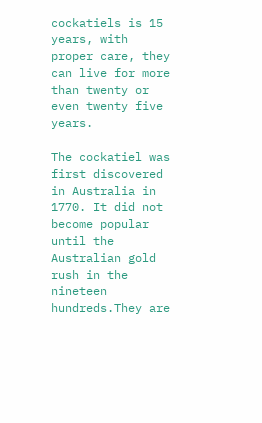cockatiels is 15 years, with proper care, they can live for more than twenty or even twenty five years.

The cockatiel was first discovered in Australia in 1770. It did not become popular until the Australian gold rush in the nineteen hundreds.They are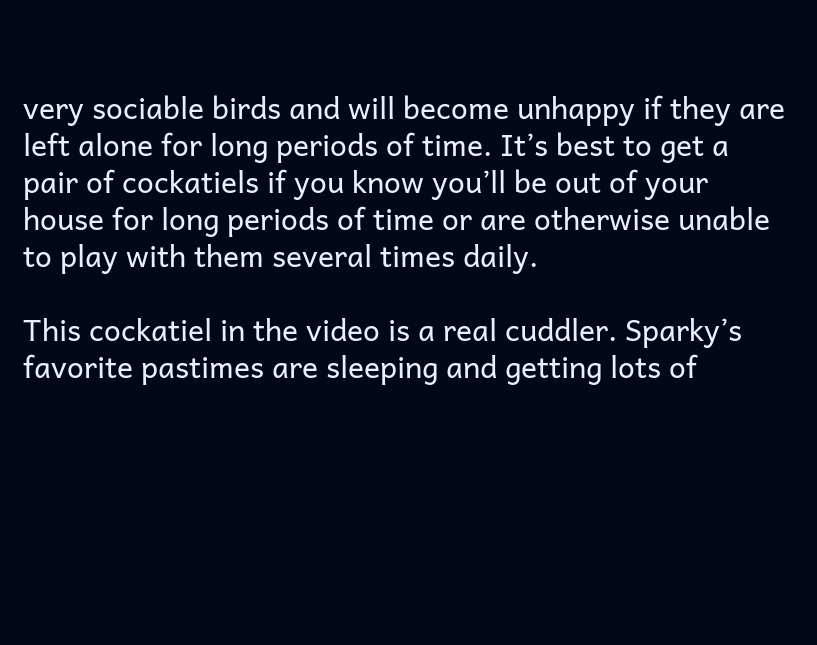very sociable birds and will become unhappy if they are left alone for long periods of time. It’s best to get a pair of cockatiels if you know you’ll be out of your house for long periods of time or are otherwise unable to play with them several times daily.

This cockatiel in the video is a real cuddler. Sparky’s favorite pastimes are sleeping and getting lots of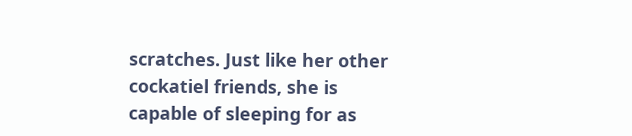scratches. Just like her other cockatiel friends, she is capable of sleeping for as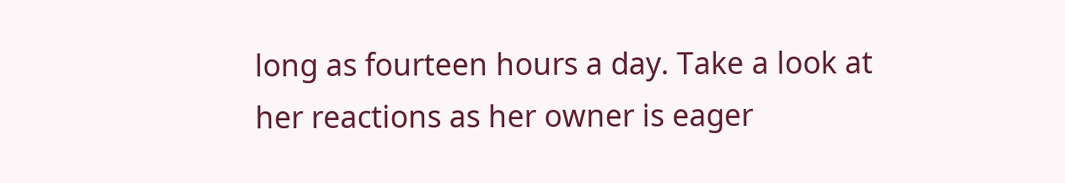long as fourteen hours a day. Take a look at her reactions as her owner is eager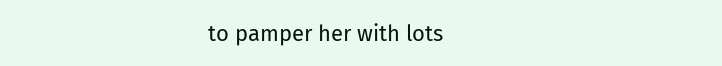to pamper her with lots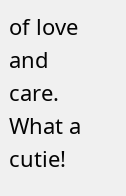of love and care. What a cutie!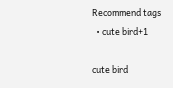Recommend tags
  • cute bird+1

cute bird